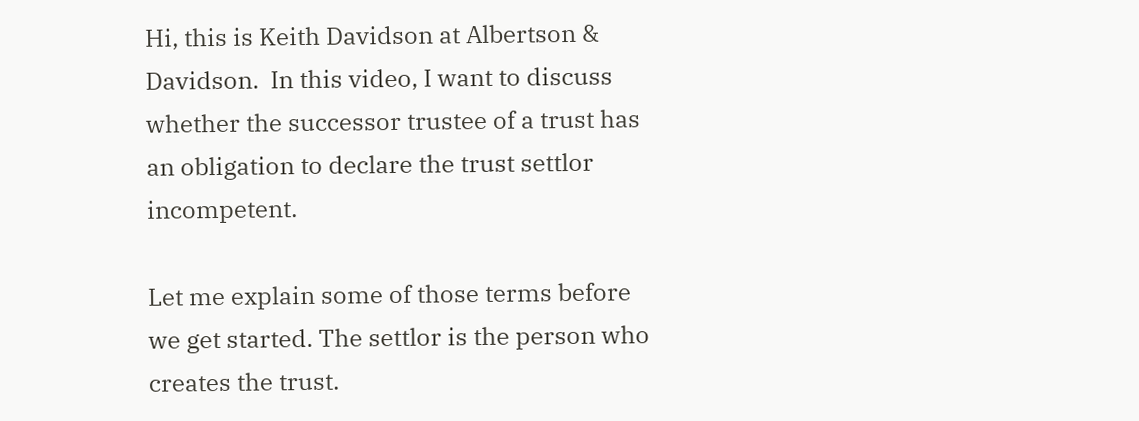Hi, this is Keith Davidson at Albertson & Davidson.  In this video, I want to discuss whether the successor trustee of a trust has an obligation to declare the trust settlor incompetent.

Let me explain some of those terms before we get started. The settlor is the person who creates the trust.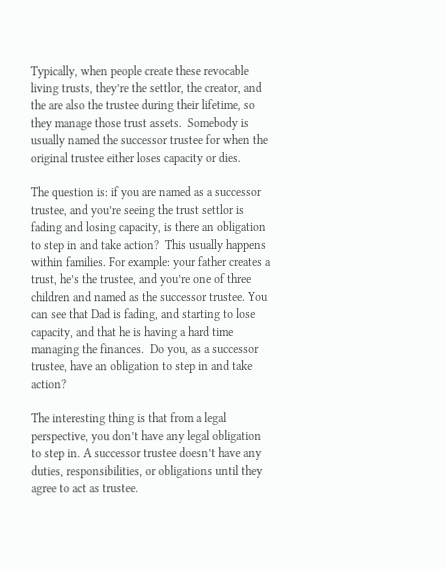Typically, when people create these revocable living trusts, they’re the settlor, the creator, and the are also the trustee during their lifetime, so they manage those trust assets.  Somebody is usually named the successor trustee for when the original trustee either loses capacity or dies.

The question is: if you are named as a successor trustee, and you’re seeing the trust settlor is fading and losing capacity, is there an obligation to step in and take action?  This usually happens within families. For example: your father creates a trust, he’s the trustee, and you’re one of three children and named as the successor trustee. You can see that Dad is fading, and starting to lose capacity, and that he is having a hard time managing the finances.  Do you, as a successor trustee, have an obligation to step in and take action?

The interesting thing is that from a legal perspective, you don’t have any legal obligation to step in. A successor trustee doesn’t have any duties, responsibilities, or obligations until they agree to act as trustee.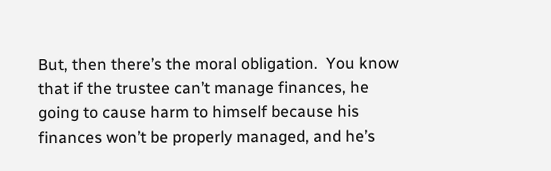But, then there’s the moral obligation.  You know that if the trustee can’t manage finances, he going to cause harm to himself because his finances won’t be properly managed, and he’s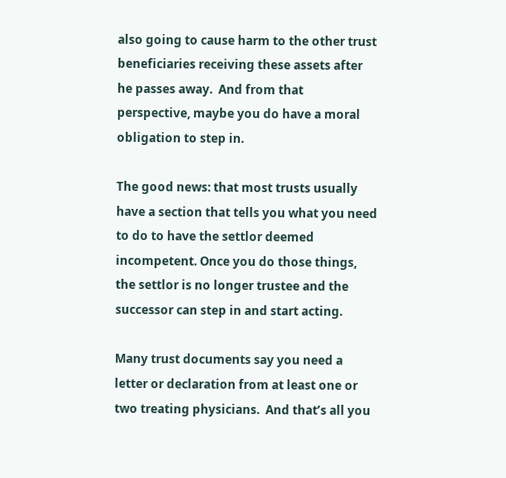also going to cause harm to the other trust beneficiaries receiving these assets after he passes away.  And from that perspective, maybe you do have a moral obligation to step in.

The good news: that most trusts usually have a section that tells you what you need to do to have the settlor deemed incompetent. Once you do those things, the settlor is no longer trustee and the successor can step in and start acting.

Many trust documents say you need a letter or declaration from at least one or two treating physicians.  And that’s all you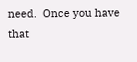need.  Once you have that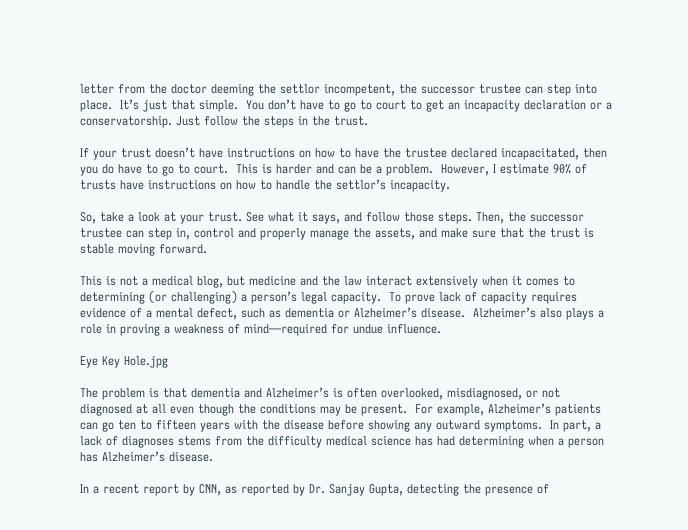letter from the doctor deeming the settlor incompetent, the successor trustee can step into place.  It’s just that simple.  You don’t have to go to court to get an incapacity declaration or a conservatorship. Just follow the steps in the trust.

If your trust doesn’t have instructions on how to have the trustee declared incapacitated, then you do have to go to court.  This is harder and can be a problem.  However, I estimate 90% of trusts have instructions on how to handle the settlor’s incapacity.

So, take a look at your trust. See what it says, and follow those steps. Then, the successor trustee can step in, control and properly manage the assets, and make sure that the trust is stable moving forward.

This is not a medical blog, but medicine and the law interact extensively when it comes to determining (or challenging) a person’s legal capacity.  To prove lack of capacity requires evidence of a mental defect, such as dementia or Alzheimer’s disease.  Alzheimer’s also plays a role in proving a weakness of mind—required for undue influence.

Eye Key Hole.jpg

The problem is that dementia and Alzheimer’s is often overlooked, misdiagnosed, or not diagnosed at all even though the conditions may be present.  For example, Alzheimer’s patients can go ten to fifteen years with the disease before showing any outward symptoms.  In part, a lack of diagnoses stems from the difficulty medical science has had determining when a person has Alzheimer’s disease.

In a recent report by CNN, as reported by Dr. Sanjay Gupta, detecting the presence of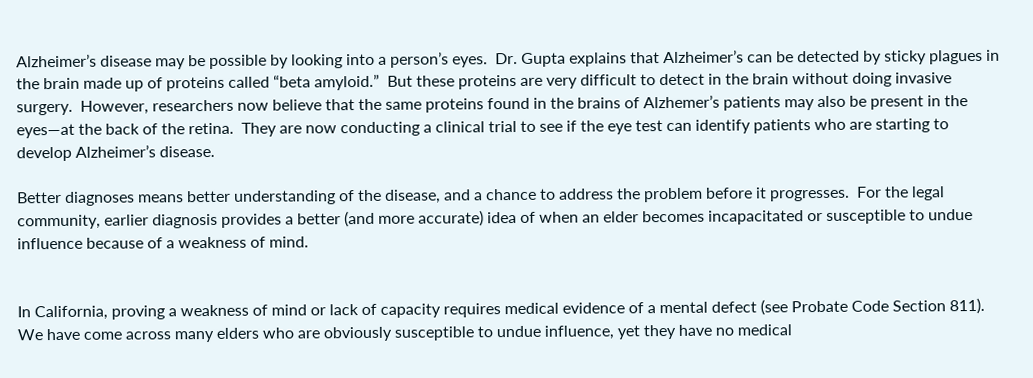Alzheimer’s disease may be possible by looking into a person’s eyes.  Dr. Gupta explains that Alzheimer’s can be detected by sticky plagues in the brain made up of proteins called “beta amyloid.”  But these proteins are very difficult to detect in the brain without doing invasive surgery.  However, researchers now believe that the same proteins found in the brains of Alzhemer’s patients may also be present in the eyes—at the back of the retina.  They are now conducting a clinical trial to see if the eye test can identify patients who are starting to develop Alzheimer’s disease.

Better diagnoses means better understanding of the disease, and a chance to address the problem before it progresses.  For the legal community, earlier diagnosis provides a better (and more accurate) idea of when an elder becomes incapacitated or susceptible to undue influence because of a weakness of mind.


In California, proving a weakness of mind or lack of capacity requires medical evidence of a mental defect (see Probate Code Section 811).  We have come across many elders who are obviously susceptible to undue influence, yet they have no medical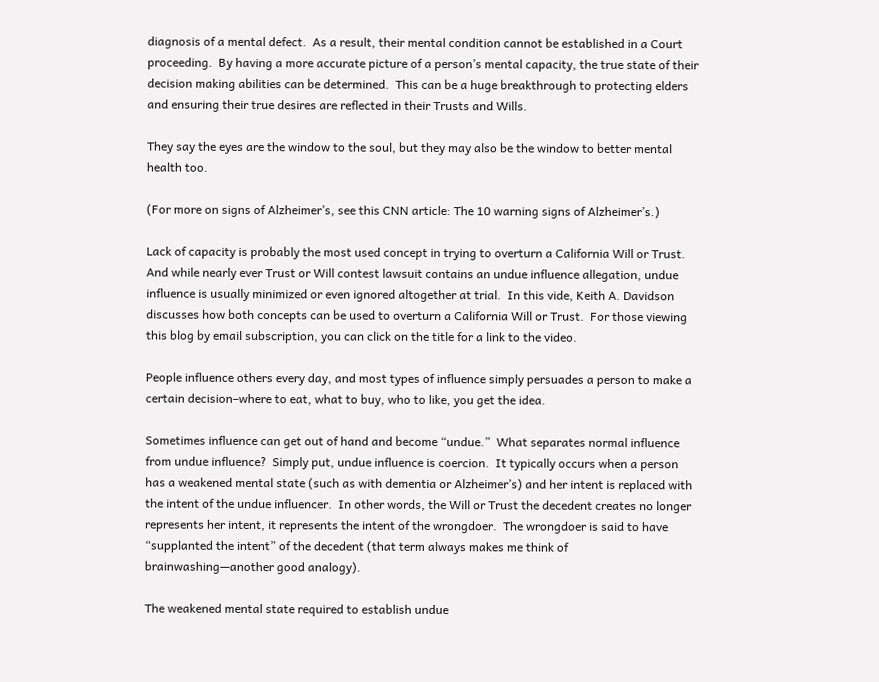diagnosis of a mental defect.  As a result, their mental condition cannot be established in a Court proceeding.  By having a more accurate picture of a person’s mental capacity, the true state of their decision making abilities can be determined.  This can be a huge breakthrough to protecting elders and ensuring their true desires are reflected in their Trusts and Wills.

They say the eyes are the window to the soul, but they may also be the window to better mental health too.

(For more on signs of Alzheimer’s, see this CNN article: The 10 warning signs of Alzheimer’s.)

Lack of capacity is probably the most used concept in trying to overturn a California Will or Trust.  And while nearly ever Trust or Will contest lawsuit contains an undue influence allegation, undue influence is usually minimized or even ignored altogether at trial.  In this vide, Keith A. Davidson discusses how both concepts can be used to overturn a California Will or Trust.  For those viewing this blog by email subscription, you can click on the title for a link to the video.

People influence others every day, and most types of influence simply persuades a person to make a certain decision–where to eat, what to buy, who to like, you get the idea.

Sometimes influence can get out of hand and become “undue.”  What separates normal influence from undue influence?  Simply put, undue influence is coercion.  It typically occurs when a person has a weakened mental state (such as with dementia or Alzheimer’s) and her intent is replaced with the intent of the undue influencer.  In other words, the Will or Trust the decedent creates no longer represents her intent, it represents the intent of the wrongdoer.  The wrongdoer is said to have “supplanted the intent” of the decedent (that term always makes me think of brainwashing—another good analogy).

The weakened mental state required to establish undue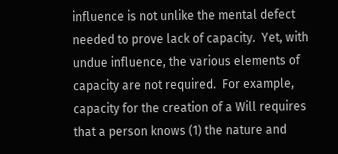influence is not unlike the mental defect needed to prove lack of capacity.  Yet, with undue influence, the various elements of capacity are not required.  For example, capacity for the creation of a Will requires that a person knows (1) the nature and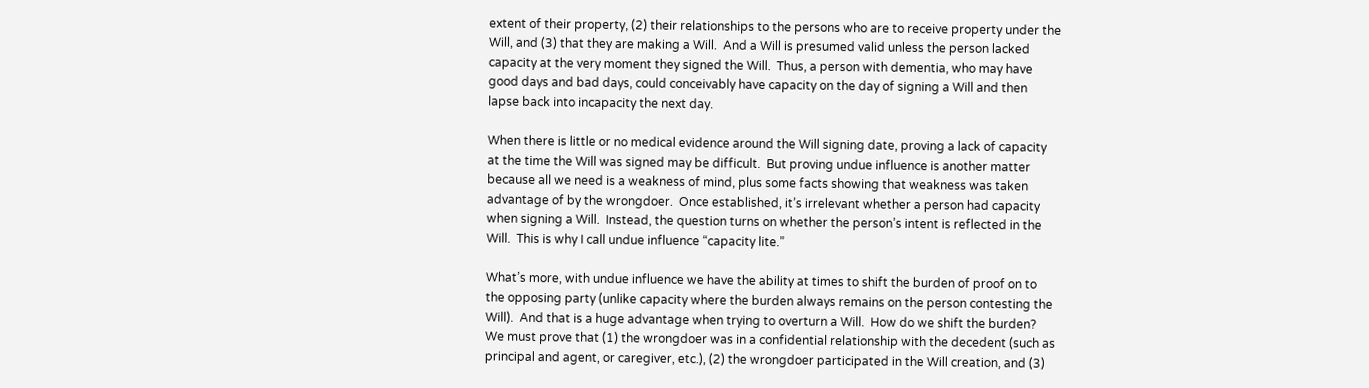extent of their property, (2) their relationships to the persons who are to receive property under the Will, and (3) that they are making a Will.  And a Will is presumed valid unless the person lacked capacity at the very moment they signed the Will.  Thus, a person with dementia, who may have good days and bad days, could conceivably have capacity on the day of signing a Will and then lapse back into incapacity the next day.

When there is little or no medical evidence around the Will signing date, proving a lack of capacity at the time the Will was signed may be difficult.  But proving undue influence is another matter because all we need is a weakness of mind, plus some facts showing that weakness was taken advantage of by the wrongdoer.  Once established, it’s irrelevant whether a person had capacity when signing a Will.  Instead, the question turns on whether the person’s intent is reflected in the Will.  This is why I call undue influence “capacity lite.”

What’s more, with undue influence we have the ability at times to shift the burden of proof on to the opposing party (unlike capacity where the burden always remains on the person contesting the Will).  And that is a huge advantage when trying to overturn a Will.  How do we shift the burden?  We must prove that (1) the wrongdoer was in a confidential relationship with the decedent (such as principal and agent, or caregiver, etc.), (2) the wrongdoer participated in the Will creation, and (3)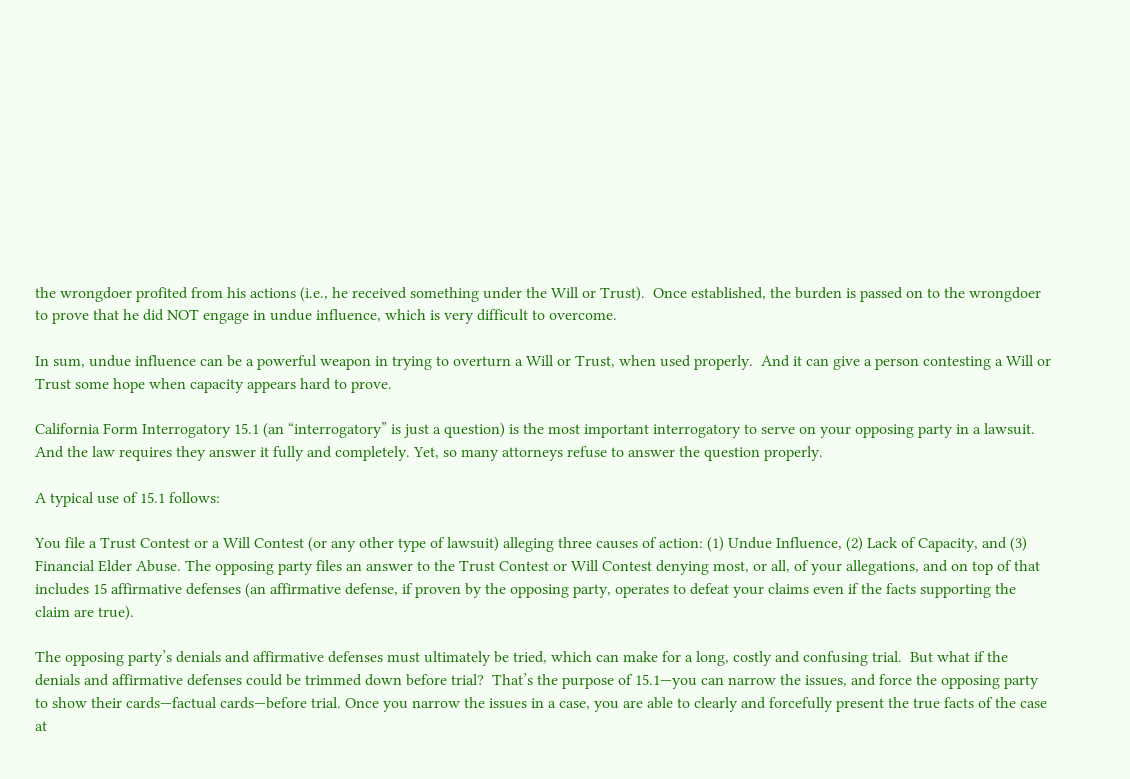the wrongdoer profited from his actions (i.e., he received something under the Will or Trust).  Once established, the burden is passed on to the wrongdoer to prove that he did NOT engage in undue influence, which is very difficult to overcome.

In sum, undue influence can be a powerful weapon in trying to overturn a Will or Trust, when used properly.  And it can give a person contesting a Will or Trust some hope when capacity appears hard to prove.

California Form Interrogatory 15.1 (an “interrogatory” is just a question) is the most important interrogatory to serve on your opposing party in a lawsuit. And the law requires they answer it fully and completely. Yet, so many attorneys refuse to answer the question properly.

A typical use of 15.1 follows:

You file a Trust Contest or a Will Contest (or any other type of lawsuit) alleging three causes of action: (1) Undue Influence, (2) Lack of Capacity, and (3) Financial Elder Abuse. The opposing party files an answer to the Trust Contest or Will Contest denying most, or all, of your allegations, and on top of that includes 15 affirmative defenses (an affirmative defense, if proven by the opposing party, operates to defeat your claims even if the facts supporting the claim are true).

The opposing party’s denials and affirmative defenses must ultimately be tried, which can make for a long, costly and confusing trial.  But what if the denials and affirmative defenses could be trimmed down before trial?  That’s the purpose of 15.1—you can narrow the issues, and force the opposing party to show their cards—factual cards—before trial. Once you narrow the issues in a case, you are able to clearly and forcefully present the true facts of the case at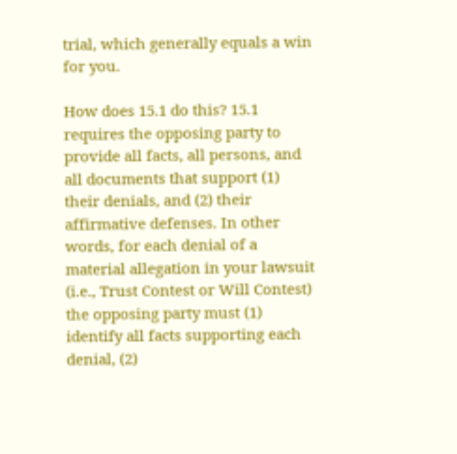trial, which generally equals a win for you.

How does 15.1 do this? 15.1 requires the opposing party to provide all facts, all persons, and all documents that support (1) their denials, and (2) their affirmative defenses. In other words, for each denial of a material allegation in your lawsuit (i.e., Trust Contest or Will Contest) the opposing party must (1) identify all facts supporting each denial, (2)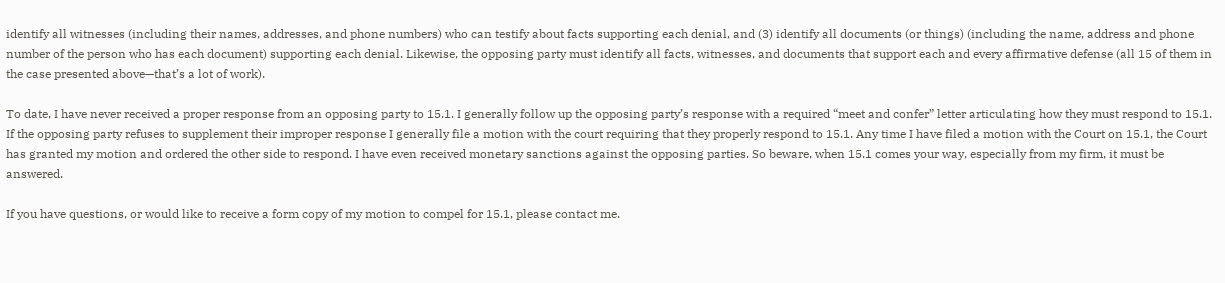identify all witnesses (including their names, addresses, and phone numbers) who can testify about facts supporting each denial, and (3) identify all documents (or things) (including the name, address and phone number of the person who has each document) supporting each denial. Likewise, the opposing party must identify all facts, witnesses, and documents that support each and every affirmative defense (all 15 of them in the case presented above—that’s a lot of work).

To date, I have never received a proper response from an opposing party to 15.1. I generally follow up the opposing party’s response with a required “meet and confer” letter articulating how they must respond to 15.1. If the opposing party refuses to supplement their improper response I generally file a motion with the court requiring that they properly respond to 15.1. Any time I have filed a motion with the Court on 15.1, the Court has granted my motion and ordered the other side to respond. I have even received monetary sanctions against the opposing parties. So beware, when 15.1 comes your way, especially from my firm, it must be answered.

If you have questions, or would like to receive a form copy of my motion to compel for 15.1, please contact me.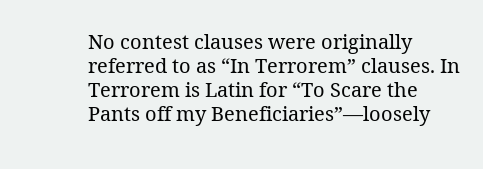No contest clauses were originally referred to as “In Terrorem” clauses. In Terrorem is Latin for “To Scare the Pants off my Beneficiaries”—loosely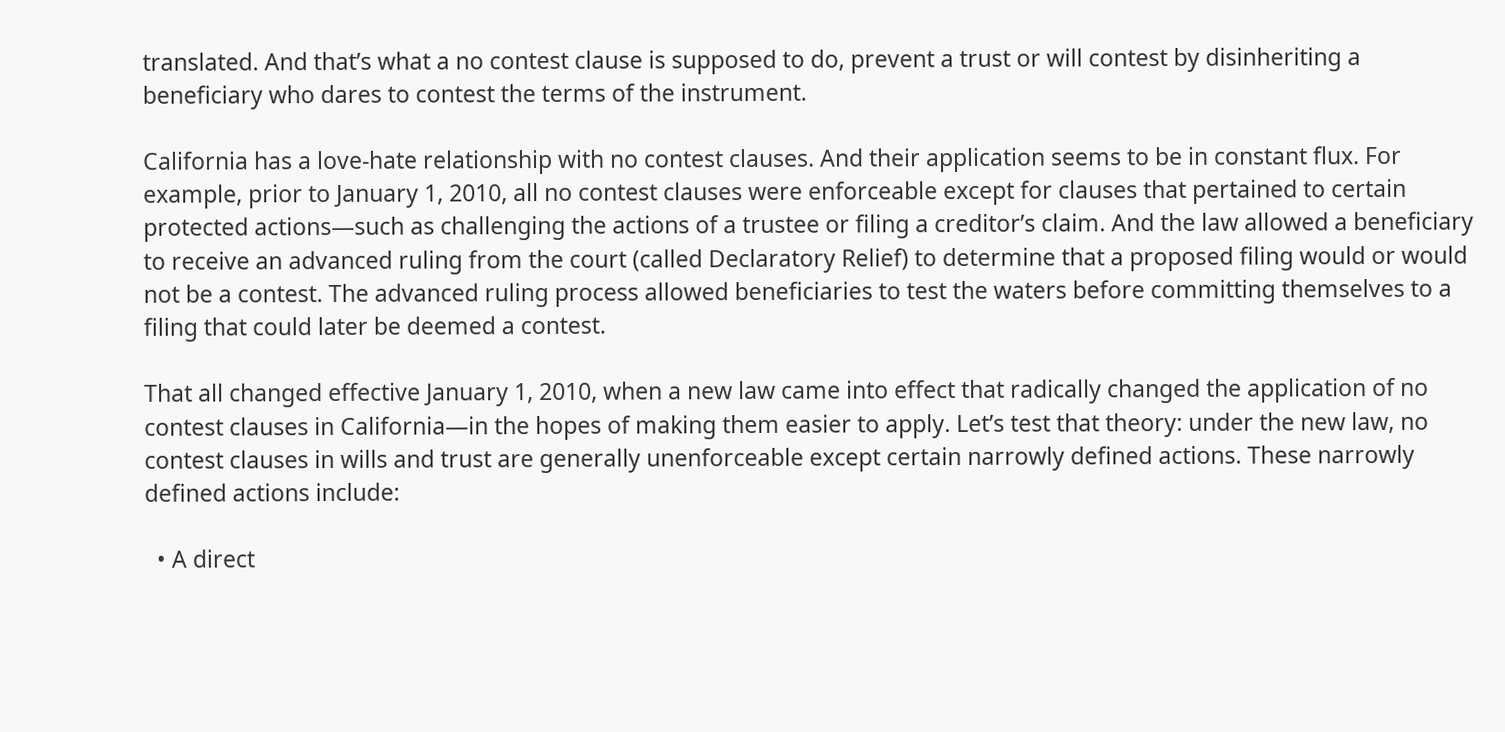translated. And that’s what a no contest clause is supposed to do, prevent a trust or will contest by disinheriting a beneficiary who dares to contest the terms of the instrument.

California has a love-hate relationship with no contest clauses. And their application seems to be in constant flux. For example, prior to January 1, 2010, all no contest clauses were enforceable except for clauses that pertained to certain protected actions—such as challenging the actions of a trustee or filing a creditor’s claim. And the law allowed a beneficiary to receive an advanced ruling from the court (called Declaratory Relief) to determine that a proposed filing would or would not be a contest. The advanced ruling process allowed beneficiaries to test the waters before committing themselves to a filing that could later be deemed a contest.

That all changed effective January 1, 2010, when a new law came into effect that radically changed the application of no contest clauses in California—in the hopes of making them easier to apply. Let’s test that theory: under the new law, no contest clauses in wills and trust are generally unenforceable except certain narrowly defined actions. These narrowly defined actions include:

  • A direct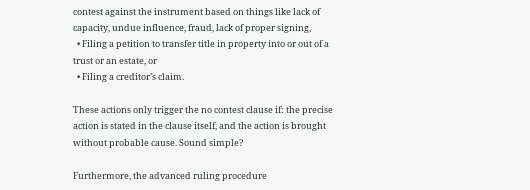contest against the instrument based on things like lack of capacity, undue influence, fraud, lack of proper signing,
  • Filing a petition to transfer title in property into or out of a trust or an estate, or
  • Filing a creditor’s claim.

These actions only trigger the no contest clause if: the precise action is stated in the clause itself, and the action is brought without probable cause. Sound simple?

Furthermore, the advanced ruling procedure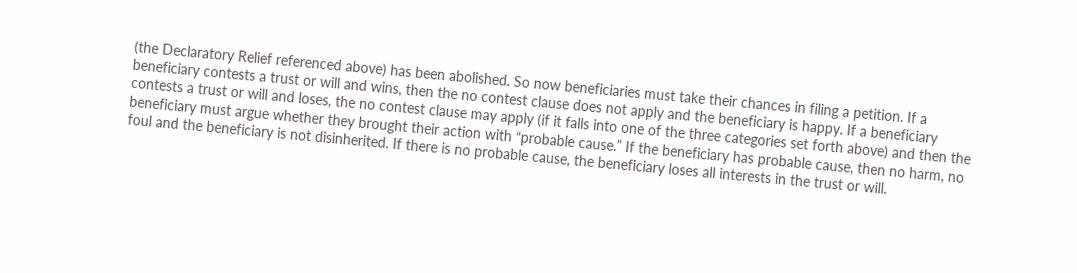(the Declaratory Relief referenced above) has been abolished. So now beneficiaries must take their chances in filing a petition. If a beneficiary contests a trust or will and wins, then the no contest clause does not apply and the beneficiary is happy. If a beneficiary contests a trust or will and loses, the no contest clause may apply (if it falls into one of the three categories set forth above) and then the beneficiary must argue whether they brought their action with “probable cause.” If the beneficiary has probable cause, then no harm, no foul and the beneficiary is not disinherited. If there is no probable cause, the beneficiary loses all interests in the trust or will.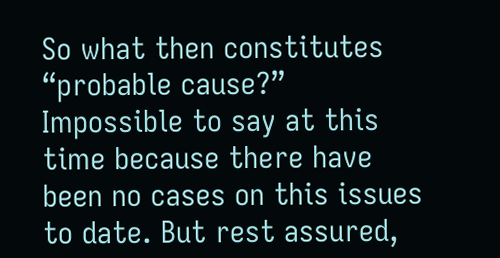So what then constitutes “probable cause?” Impossible to say at this time because there have been no cases on this issues to date. But rest assured,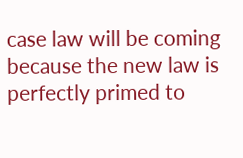case law will be coming because the new law is perfectly primed to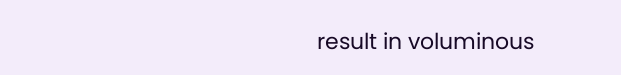result in voluminous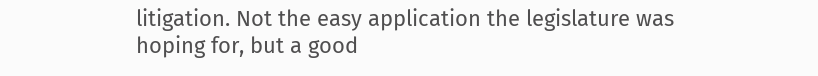litigation. Not the easy application the legislature was hoping for, but a good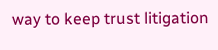way to keep trust litigation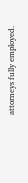attorneys fully employed.